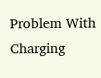Problem With Charging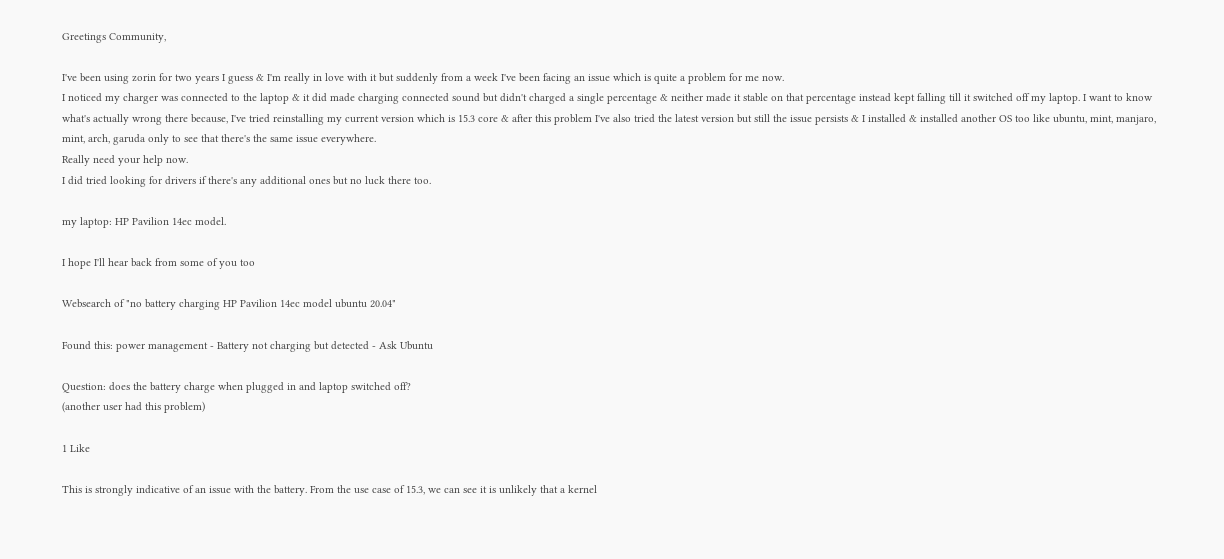Greetings Community,

I've been using zorin for two years I guess & I'm really in love with it but suddenly from a week I've been facing an issue which is quite a problem for me now.
I noticed my charger was connected to the laptop & it did made charging connected sound but didn't charged a single percentage & neither made it stable on that percentage instead kept falling till it switched off my laptop. I want to know what's actually wrong there because, I've tried reinstalling my current version which is 15.3 core & after this problem I've also tried the latest version but still the issue persists & I installed & installed another OS too like ubuntu, mint, manjaro, mint, arch, garuda only to see that there's the same issue everywhere.
Really need your help now.
I did tried looking for drivers if there's any additional ones but no luck there too.

my laptop: HP Pavilion 14ec model.

I hope I'll hear back from some of you too

Websearch of "no battery charging HP Pavilion 14ec model ubuntu 20.04"

Found this: power management - Battery not charging but detected - Ask Ubuntu

Question: does the battery charge when plugged in and laptop switched off?
(another user had this problem)

1 Like

This is strongly indicative of an issue with the battery. From the use case of 15.3, we can see it is unlikely that a kernel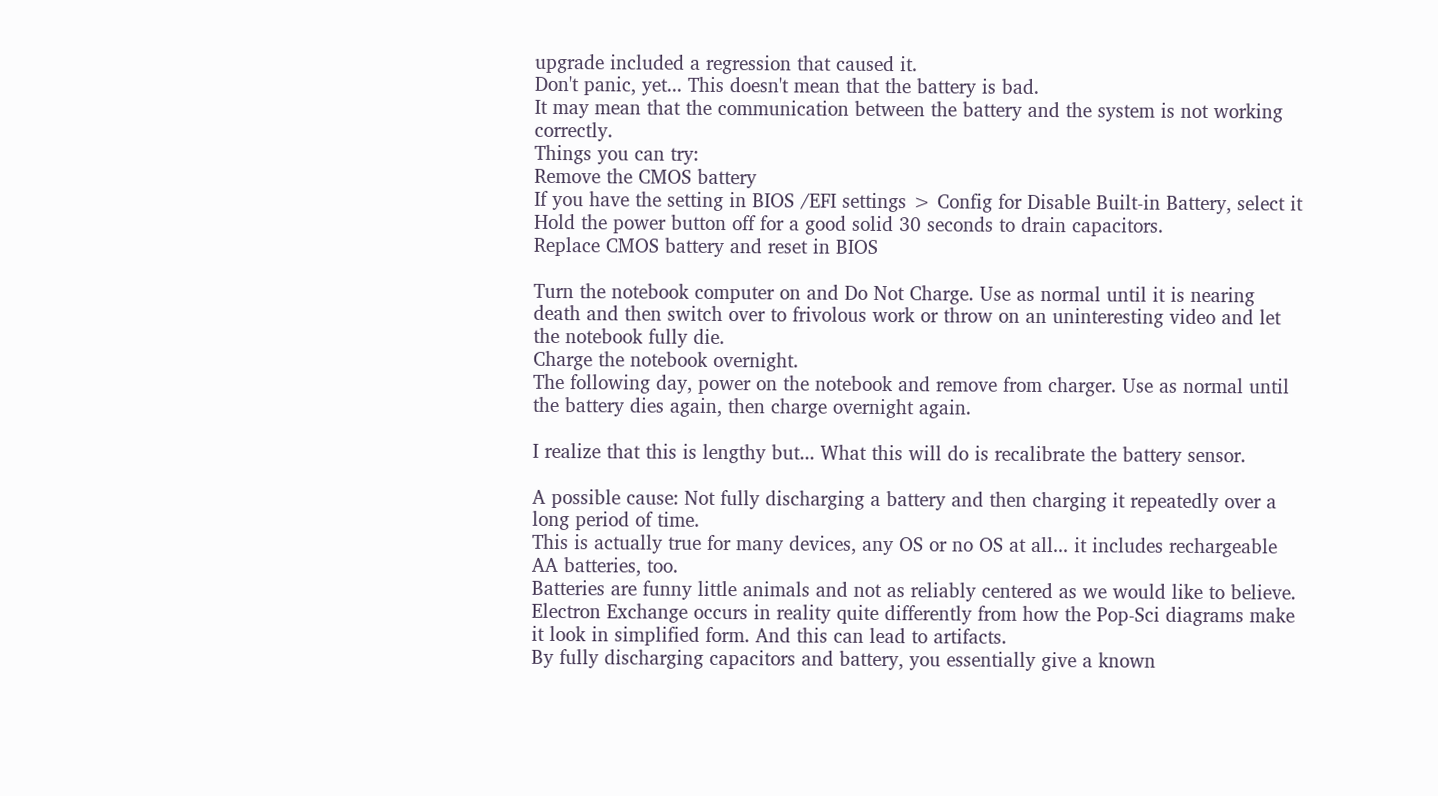upgrade included a regression that caused it.
Don't panic, yet... This doesn't mean that the battery is bad.
It may mean that the communication between the battery and the system is not working correctly.
Things you can try:
Remove the CMOS battery
If you have the setting in BIOS /EFI settings > Config for Disable Built-in Battery, select it
Hold the power button off for a good solid 30 seconds to drain capacitors.
Replace CMOS battery and reset in BIOS

Turn the notebook computer on and Do Not Charge. Use as normal until it is nearing death and then switch over to frivolous work or throw on an uninteresting video and let the notebook fully die.
Charge the notebook overnight.
The following day, power on the notebook and remove from charger. Use as normal until the battery dies again, then charge overnight again.

I realize that this is lengthy but... What this will do is recalibrate the battery sensor.

A possible cause: Not fully discharging a battery and then charging it repeatedly over a long period of time.
This is actually true for many devices, any OS or no OS at all... it includes rechargeable AA batteries, too.
Batteries are funny little animals and not as reliably centered as we would like to believe. Electron Exchange occurs in reality quite differently from how the Pop-Sci diagrams make it look in simplified form. And this can lead to artifacts.
By fully discharging capacitors and battery, you essentially give a known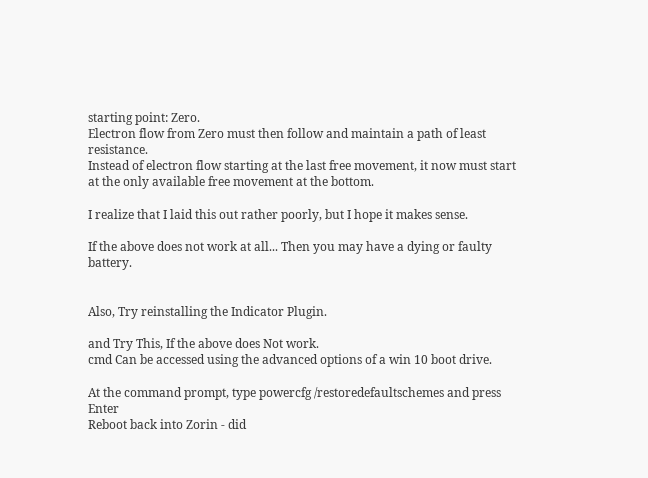starting point: Zero.
Electron flow from Zero must then follow and maintain a path of least resistance.
Instead of electron flow starting at the last free movement, it now must start at the only available free movement at the bottom.

I realize that I laid this out rather poorly, but I hope it makes sense.

If the above does not work at all... Then you may have a dying or faulty battery.


Also, Try reinstalling the Indicator Plugin.

and Try This, If the above does Not work.
cmd Can be accessed using the advanced options of a win 10 boot drive.

At the command prompt, type powercfg /restoredefaultschemes and press Enter
Reboot back into Zorin - did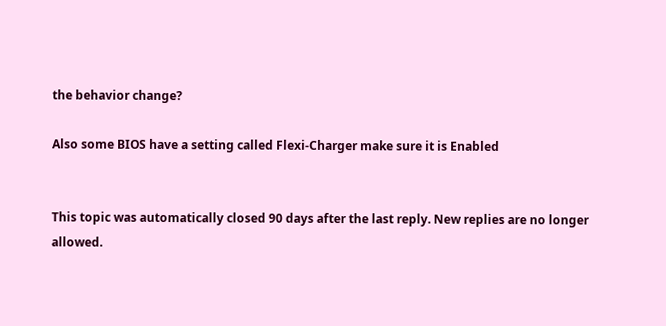the behavior change?

Also some BIOS have a setting called Flexi-Charger make sure it is Enabled


This topic was automatically closed 90 days after the last reply. New replies are no longer allowed.